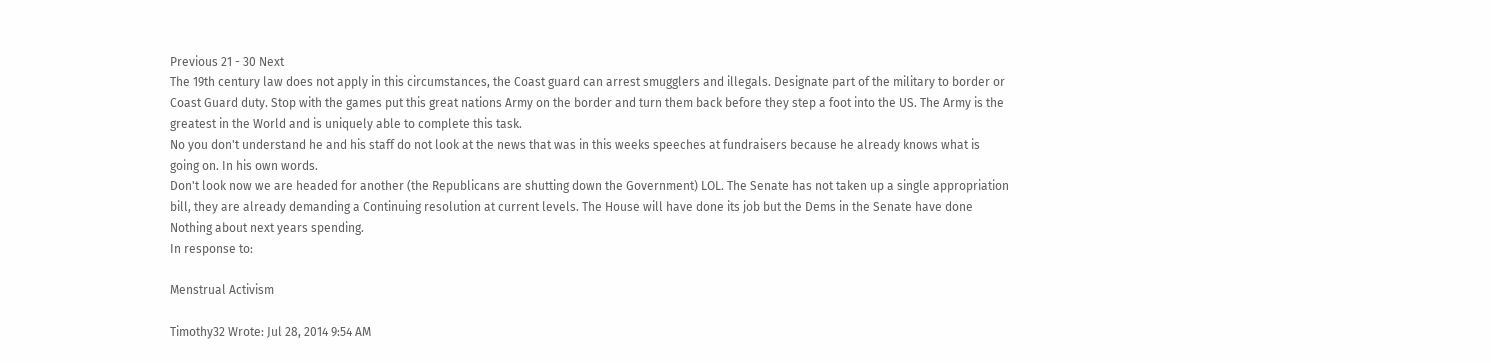Previous 21 - 30 Next
The 19th century law does not apply in this circumstances, the Coast guard can arrest smugglers and illegals. Designate part of the military to border or Coast Guard duty. Stop with the games put this great nations Army on the border and turn them back before they step a foot into the US. The Army is the greatest in the World and is uniquely able to complete this task.
No you don't understand he and his staff do not look at the news that was in this weeks speeches at fundraisers because he already knows what is going on. In his own words.
Don't look now we are headed for another (the Republicans are shutting down the Government) LOL. The Senate has not taken up a single appropriation bill, they are already demanding a Continuing resolution at current levels. The House will have done its job but the Dems in the Senate have done Nothing about next years spending.
In response to:

Menstrual Activism

Timothy32 Wrote: Jul 28, 2014 9:54 AM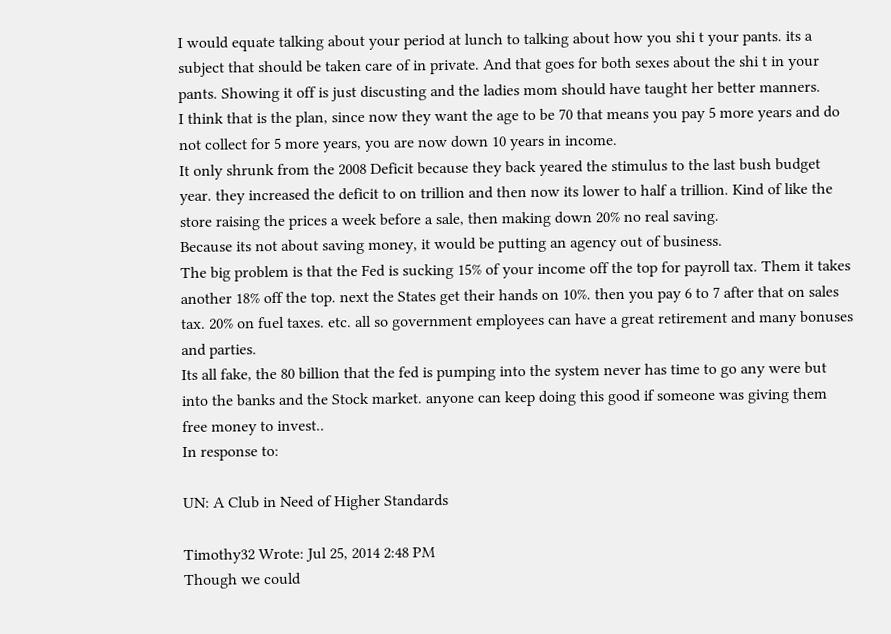I would equate talking about your period at lunch to talking about how you shi t your pants. its a subject that should be taken care of in private. And that goes for both sexes about the shi t in your pants. Showing it off is just discusting and the ladies mom should have taught her better manners.
I think that is the plan, since now they want the age to be 70 that means you pay 5 more years and do not collect for 5 more years, you are now down 10 years in income.
It only shrunk from the 2008 Deficit because they back yeared the stimulus to the last bush budget year. they increased the deficit to on trillion and then now its lower to half a trillion. Kind of like the store raising the prices a week before a sale, then making down 20% no real saving.
Because its not about saving money, it would be putting an agency out of business.
The big problem is that the Fed is sucking 15% of your income off the top for payroll tax. Them it takes another 18% off the top. next the States get their hands on 10%. then you pay 6 to 7 after that on sales tax. 20% on fuel taxes. etc. all so government employees can have a great retirement and many bonuses and parties.
Its all fake, the 80 billion that the fed is pumping into the system never has time to go any were but into the banks and the Stock market. anyone can keep doing this good if someone was giving them free money to invest..
In response to:

UN: A Club in Need of Higher Standards

Timothy32 Wrote: Jul 25, 2014 2:48 PM
Though we could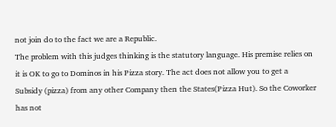not join do to the fact we are a Republic.
The problem with this judges thinking is the statutory language. His premise relies on it is OK to go to Dominos in his Pizza story. The act does not allow you to get a Subsidy (pizza) from any other Company then the States(Pizza Hut). So the Coworker has not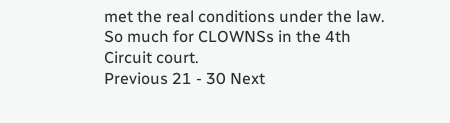met the real conditions under the law. So much for CLOWNSs in the 4th Circuit court.
Previous 21 - 30 Next